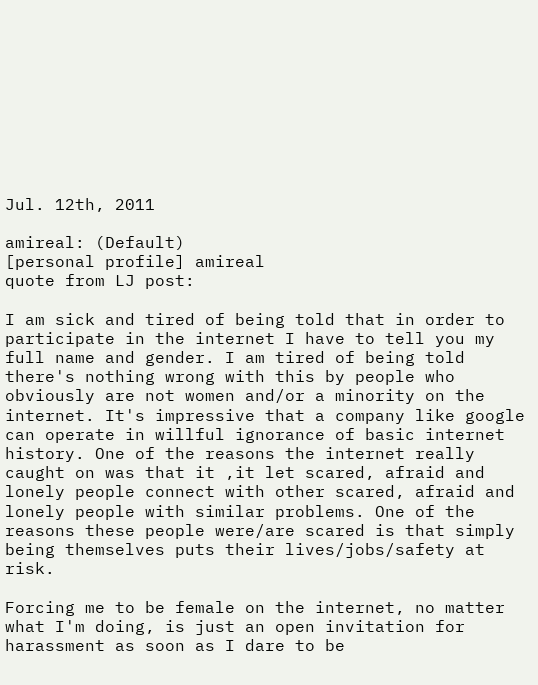Jul. 12th, 2011

amireal: (Default)
[personal profile] amireal
quote from LJ post:

I am sick and tired of being told that in order to participate in the internet I have to tell you my full name and gender. I am tired of being told there's nothing wrong with this by people who obviously are not women and/or a minority on the internet. It's impressive that a company like google can operate in willful ignorance of basic internet history. One of the reasons the internet really caught on was that it ,it let scared, afraid and lonely people connect with other scared, afraid and lonely people with similar problems. One of the reasons these people were/are scared is that simply being themselves puts their lives/jobs/safety at risk.

Forcing me to be female on the internet, no matter what I'm doing, is just an open invitation for harassment as soon as I dare to be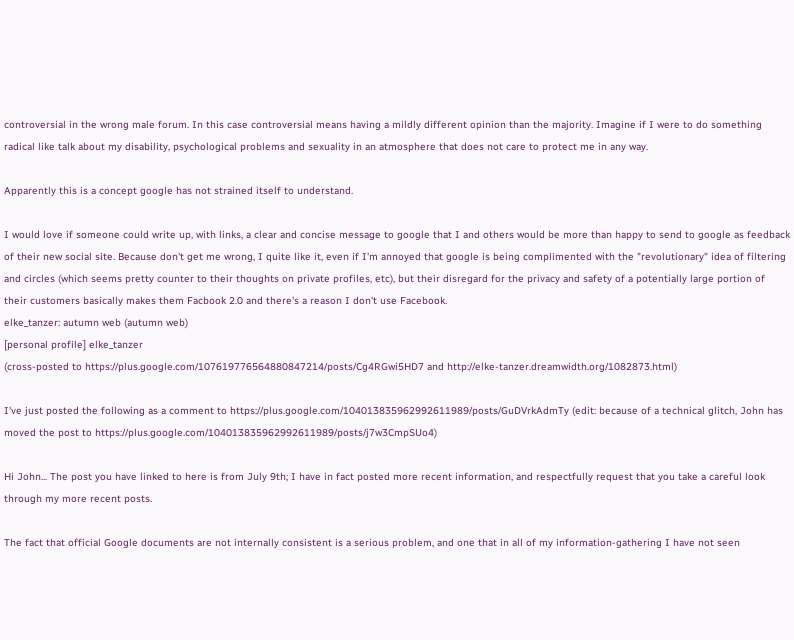controversial in the wrong male forum. In this case controversial means having a mildly different opinion than the majority. Imagine if I were to do something radical like talk about my disability, psychological problems and sexuality in an atmosphere that does not care to protect me in any way.

Apparently this is a concept google has not strained itself to understand.

I would love if someone could write up, with links, a clear and concise message to google that I and others would be more than happy to send to google as feedback of their new social site. Because don't get me wrong, I quite like it, even if I'm annoyed that google is being complimented with the "revolutionary" idea of filtering and circles (which seems pretty counter to their thoughts on private profiles, etc), but their disregard for the privacy and safety of a potentially large portion of their customers basically makes them Facbook 2.0 and there's a reason I don't use Facebook.
elke_tanzer: autumn web (autumn web)
[personal profile] elke_tanzer
(cross-posted to https://plus.google.com/107619776564880847214/posts/Cg4RGwi5HD7 and http://elke-tanzer.dreamwidth.org/1082873.html)

I've just posted the following as a comment to https://plus.google.com/104013835962992611989/posts/GuDVrkAdmTy (edit: because of a technical glitch, John has moved the post to https://plus.google.com/104013835962992611989/posts/j7w3CmpSUo4)

Hi John... The post you have linked to here is from July 9th; I have in fact posted more recent information, and respectfully request that you take a careful look through my more recent posts.

The fact that official Google documents are not internally consistent is a serious problem, and one that in all of my information-gathering I have not seen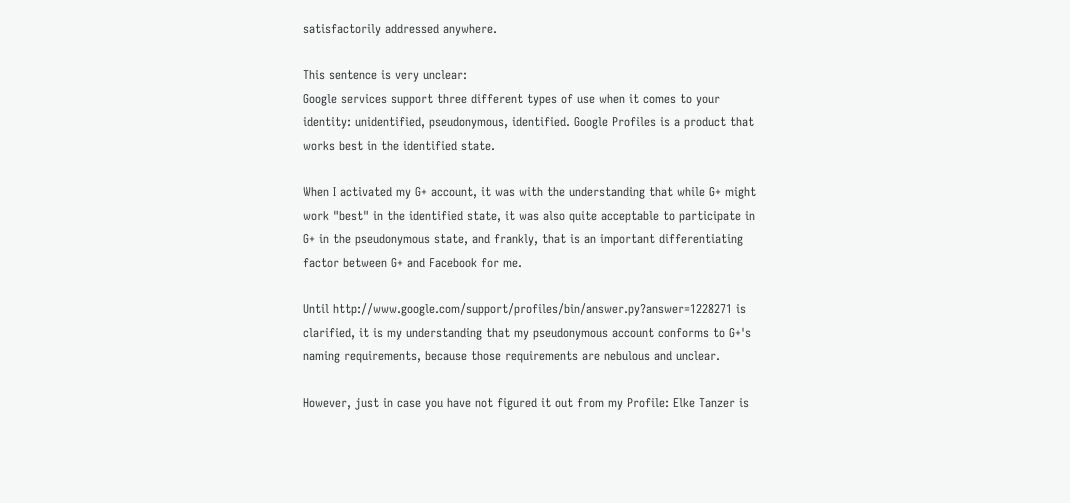satisfactorily addressed anywhere.

This sentence is very unclear:
Google services support three different types of use when it comes to your identity: unidentified, pseudonymous, identified. Google Profiles is a product that works best in the identified state.

When I activated my G+ account, it was with the understanding that while G+ might work "best" in the identified state, it was also quite acceptable to participate in G+ in the pseudonymous state, and frankly, that is an important differentiating factor between G+ and Facebook for me.

Until http://www.google.com/support/profiles/bin/answer.py?answer=1228271 is clarified, it is my understanding that my pseudonymous account conforms to G+'s naming requirements, because those requirements are nebulous and unclear.

However, just in case you have not figured it out from my Profile: Elke Tanzer is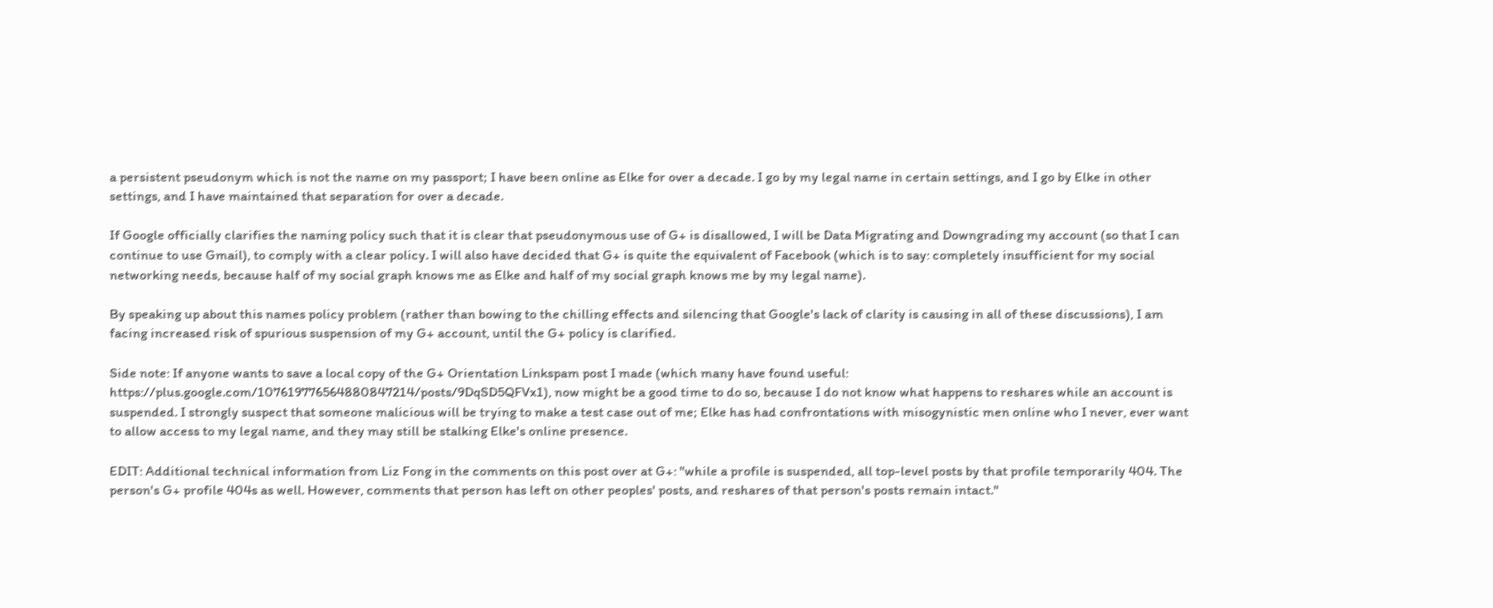a persistent pseudonym which is not the name on my passport; I have been online as Elke for over a decade. I go by my legal name in certain settings, and I go by Elke in other settings, and I have maintained that separation for over a decade.

If Google officially clarifies the naming policy such that it is clear that pseudonymous use of G+ is disallowed, I will be Data Migrating and Downgrading my account (so that I can continue to use Gmail), to comply with a clear policy. I will also have decided that G+ is quite the equivalent of Facebook (which is to say: completely insufficient for my social networking needs, because half of my social graph knows me as Elke and half of my social graph knows me by my legal name).

By speaking up about this names policy problem (rather than bowing to the chilling effects and silencing that Google's lack of clarity is causing in all of these discussions), I am facing increased risk of spurious suspension of my G+ account, until the G+ policy is clarified.

Side note: If anyone wants to save a local copy of the G+ Orientation Linkspam post I made (which many have found useful: https://plus.google.com/107619776564880847214/posts/9DqSD5QFVx1), now might be a good time to do so, because I do not know what happens to reshares while an account is suspended. I strongly suspect that someone malicious will be trying to make a test case out of me; Elke has had confrontations with misogynistic men online who I never, ever want to allow access to my legal name, and they may still be stalking Elke's online presence.

EDIT: Additional technical information from Liz Fong in the comments on this post over at G+: "while a profile is suspended, all top-level posts by that profile temporarily 404. The person's G+ profile 404s as well. However, comments that person has left on other peoples' posts, and reshares of that person's posts remain intact."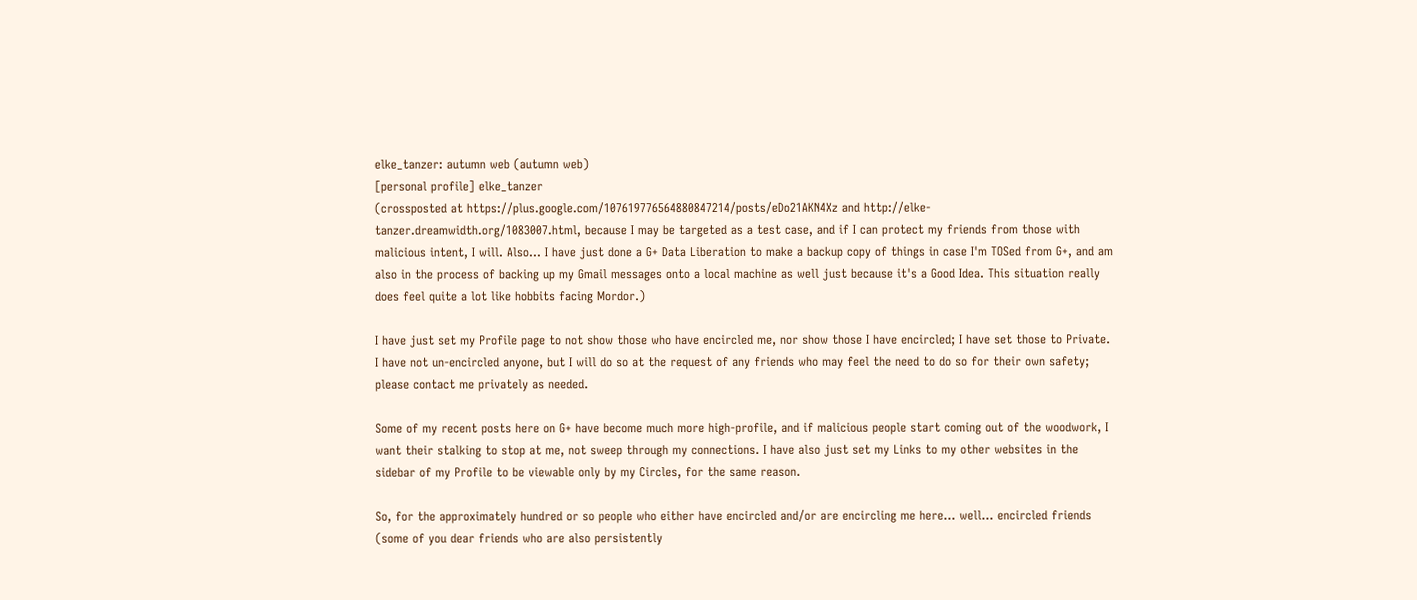elke_tanzer: autumn web (autumn web)
[personal profile] elke_tanzer
(crossposted at https://plus.google.com/107619776564880847214/posts/eDo21AKN4Xz and http://elke-tanzer.dreamwidth.org/1083007.html, because I may be targeted as a test case, and if I can protect my friends from those with malicious intent, I will. Also... I have just done a G+ Data Liberation to make a backup copy of things in case I'm TOSed from G+, and am also in the process of backing up my Gmail messages onto a local machine as well just because it's a Good Idea. This situation really does feel quite a lot like hobbits facing Mordor.)

I have just set my Profile page to not show those who have encircled me, nor show those I have encircled; I have set those to Private. I have not un-encircled anyone, but I will do so at the request of any friends who may feel the need to do so for their own safety; please contact me privately as needed.

Some of my recent posts here on G+ have become much more high-profile, and if malicious people start coming out of the woodwork, I want their stalking to stop at me, not sweep through my connections. I have also just set my Links to my other websites in the sidebar of my Profile to be viewable only by my Circles, for the same reason.

So, for the approximately hundred or so people who either have encircled and/or are encircling me here... well... encircled friends (some of you dear friends who are also persistently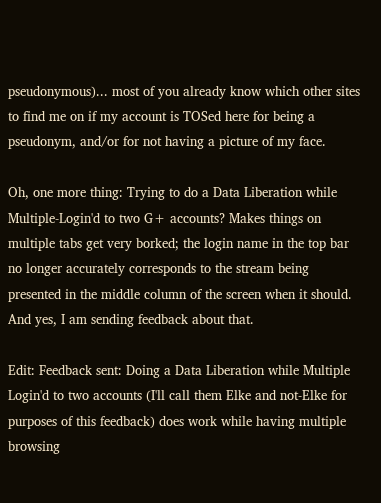pseudonymous)... most of you already know which other sites to find me on if my account is TOSed here for being a pseudonym, and/or for not having a picture of my face.

Oh, one more thing: Trying to do a Data Liberation while Multiple-Login'd to two G+ accounts? Makes things on multiple tabs get very borked; the login name in the top bar no longer accurately corresponds to the stream being presented in the middle column of the screen when it should. And yes, I am sending feedback about that.

Edit: Feedback sent: Doing a Data Liberation while Multiple Login'd to two accounts (I'll call them Elke and not-Elke for purposes of this feedback) does work while having multiple browsing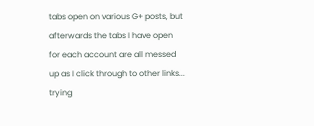tabs open on various G+ posts, but afterwards the tabs I have open for each account are all messed up as I click through to other links... trying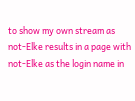to show my own stream as not-Elke results in a page with not-Elke as the login name in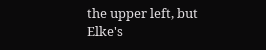the upper left, but Elke's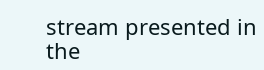stream presented in the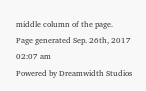middle column of the page.
Page generated Sep. 26th, 2017 02:07 am
Powered by Dreamwidth Studios